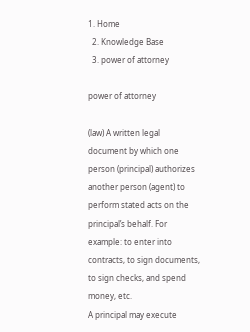1. Home
  2. Knowledge Base
  3. power of attorney

power of attorney

(law) A written legal document by which one person (principal) authorizes another person (agent) to perform stated acts on the principal’s behalf. For example: to enter into contracts, to sign documents, to sign checks, and spend money, etc.
A principal may execute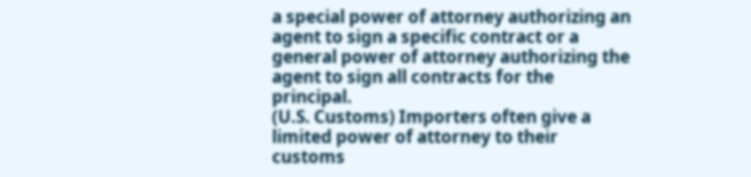a special power of attorney authorizing an agent to sign a specific contract or a general power of attorney authorizing the agent to sign all contracts for the principal.
(U.S. Customs) Importers often give a limited power of attorney to their customs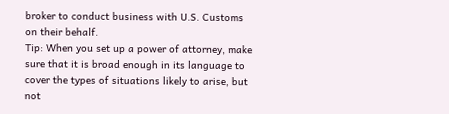broker to conduct business with U.S. Customs on their behalf.
Tip: When you set up a power of attorney, make sure that it is broad enough in its language to cover the types of situations likely to arise, but not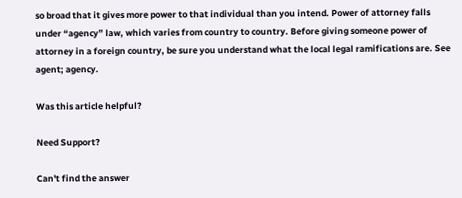so broad that it gives more power to that individual than you intend. Power of attorney falls under “agency” law, which varies from country to country. Before giving someone power of attorney in a foreign country, be sure you understand what the local legal ramifications are. See agent; agency.

Was this article helpful?

Need Support?

Can't find the answer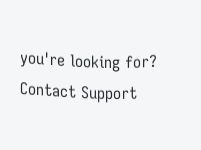you're looking for?
Contact Support